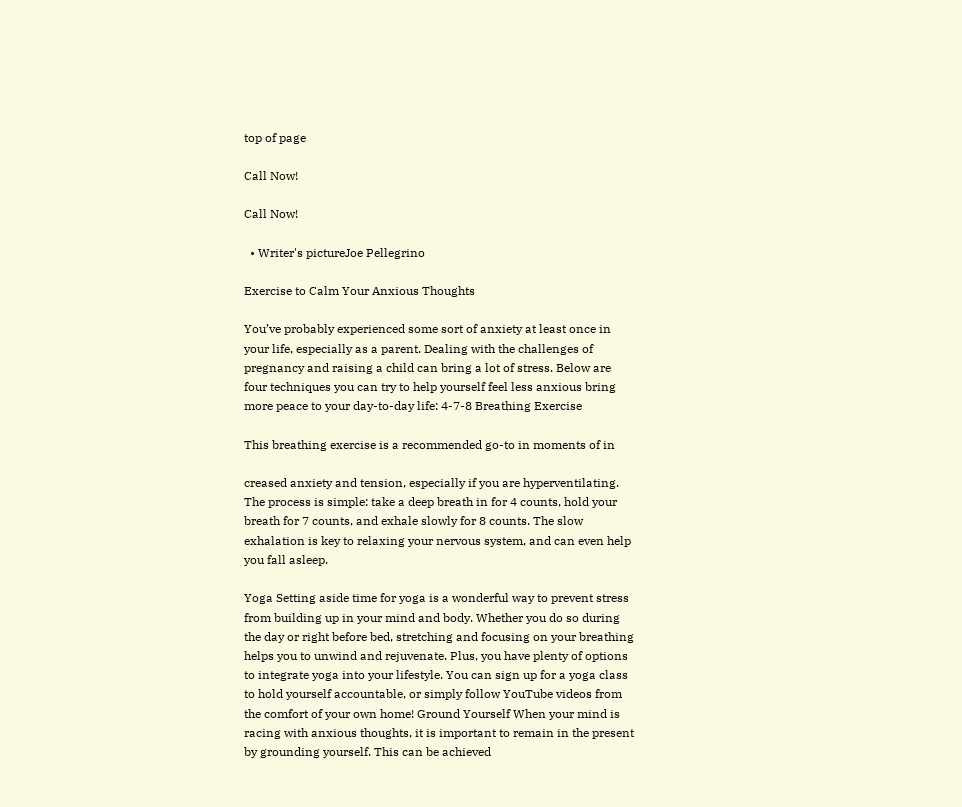top of page

Call Now!

Call Now!

  • Writer's pictureJoe Pellegrino

Exercise to Calm Your Anxious Thoughts

You’ve probably experienced some sort of anxiety at least once in your life, especially as a parent. Dealing with the challenges of pregnancy and raising a child can bring a lot of stress. Below are four techniques you can try to help yourself feel less anxious bring more peace to your day-to-day life: 4-7-8 Breathing Exercise

This breathing exercise is a recommended go-to in moments of in

creased anxiety and tension, especially if you are hyperventilating. The process is simple: take a deep breath in for 4 counts, hold your breath for 7 counts, and exhale slowly for 8 counts. The slow exhalation is key to relaxing your nervous system, and can even help you fall asleep.

Yoga Setting aside time for yoga is a wonderful way to prevent stress from building up in your mind and body. Whether you do so during the day or right before bed, stretching and focusing on your breathing helps you to unwind and rejuvenate. Plus, you have plenty of options to integrate yoga into your lifestyle. You can sign up for a yoga class to hold yourself accountable, or simply follow YouTube videos from the comfort of your own home! Ground Yourself When your mind is racing with anxious thoughts, it is important to remain in the present by grounding yourself. This can be achieved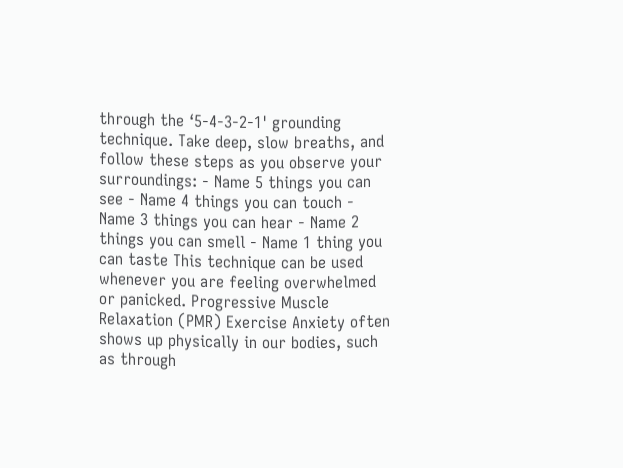through the ‘5-4-3-2-1' grounding technique. Take deep, slow breaths, and follow these steps as you observe your surroundings: - Name 5 things you can see - Name 4 things you can touch - Name 3 things you can hear - Name 2 things you can smell - Name 1 thing you can taste This technique can be used whenever you are feeling overwhelmed or panicked. Progressive Muscle Relaxation (PMR) Exercise Anxiety often shows up physically in our bodies, such as through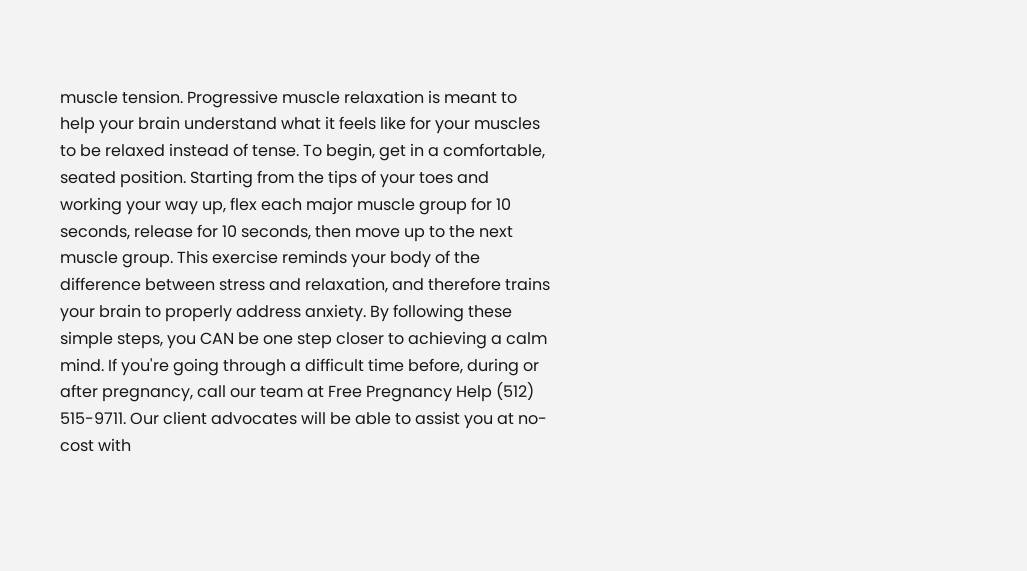muscle tension. Progressive muscle relaxation is meant to help your brain understand what it feels like for your muscles to be relaxed instead of tense. To begin, get in a comfortable, seated position. Starting from the tips of your toes and working your way up, flex each major muscle group for 10 seconds, release for 10 seconds, then move up to the next muscle group. This exercise reminds your body of the difference between stress and relaxation, and therefore trains your brain to properly address anxiety. By following these simple steps, you CAN be one step closer to achieving a calm mind. If you're going through a difficult time before, during or after pregnancy, call our team at Free Pregnancy Help (512) 515-9711. Our client advocates will be able to assist you at no-cost with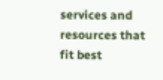services and resources that fit best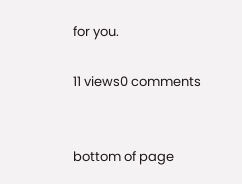for you.

11 views0 comments


bottom of page